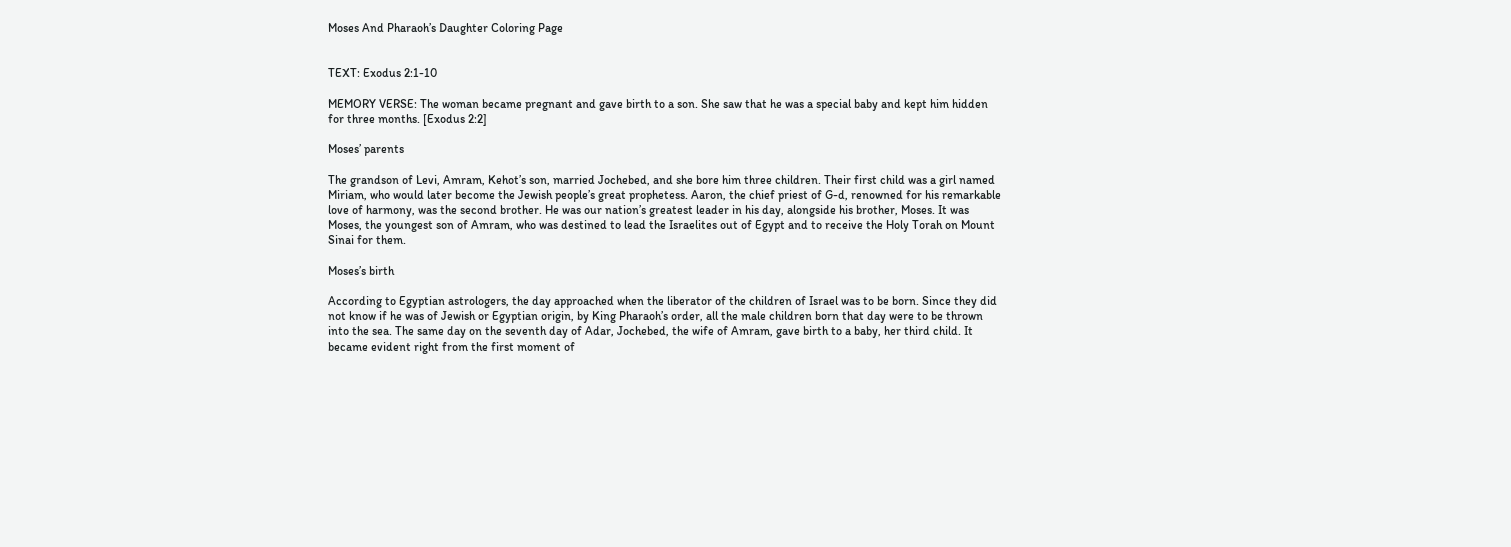Moses And Pharaoh’s Daughter Coloring Page


TEXT: Exodus 2:1-10

MEMORY VERSE: The woman became pregnant and gave birth to a son. She saw that he was a special baby and kept him hidden for three months. [Exodus 2:2]

Moses’ parents

The grandson of Levi, Amram, Kehot’s son, married Jochebed, and she bore him three children. Their first child was a girl named Miriam, who would later become the Jewish people’s great prophetess. Aaron, the chief priest of G-d, renowned for his remarkable love of harmony, was the second brother. He was our nation’s greatest leader in his day, alongside his brother, Moses. It was Moses, the youngest son of Amram, who was destined to lead the Israelites out of Egypt and to receive the Holy Torah on Mount Sinai for them.

Moses’s birth

According to Egyptian astrologers, the day approached when the liberator of the children of Israel was to be born. Since they did not know if he was of Jewish or Egyptian origin, by King Pharaoh’s order, all the male children born that day were to be thrown into the sea. The same day on the seventh day of Adar, Jochebed, the wife of Amram, gave birth to a baby, her third child. It became evident right from the first moment of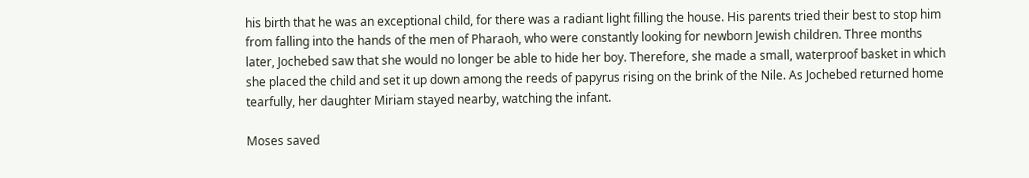his birth that he was an exceptional child, for there was a radiant light filling the house. His parents tried their best to stop him from falling into the hands of the men of Pharaoh, who were constantly looking for newborn Jewish children. Three months later, Jochebed saw that she would no longer be able to hide her boy. Therefore, she made a small, waterproof basket in which she placed the child and set it up down among the reeds of papyrus rising on the brink of the Nile. As Jochebed returned home tearfully, her daughter Miriam stayed nearby, watching the infant.

Moses saved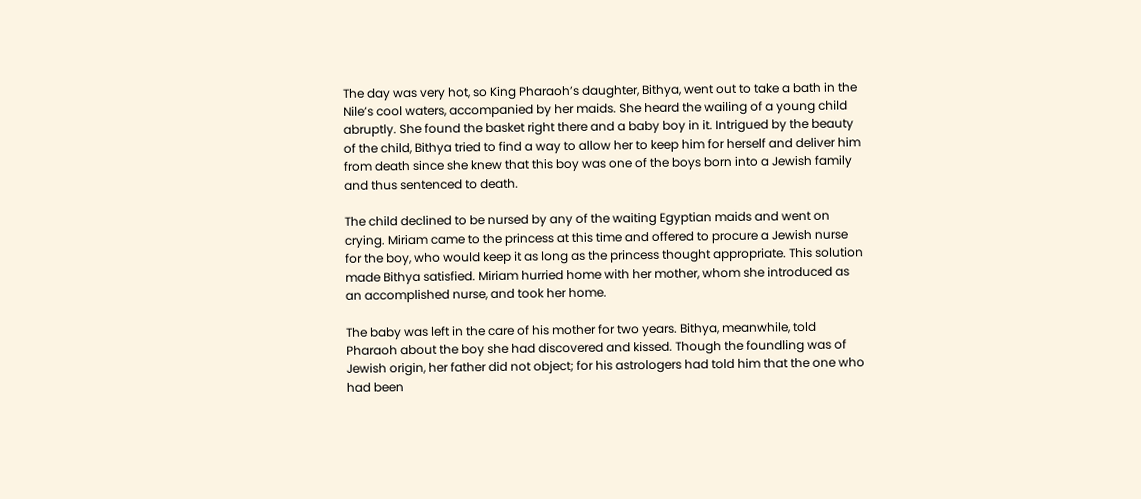The day was very hot, so King Pharaoh’s daughter, Bithya, went out to take a bath in the Nile’s cool waters, accompanied by her maids. She heard the wailing of a young child abruptly. She found the basket right there and a baby boy in it. Intrigued by the beauty of the child, Bithya tried to find a way to allow her to keep him for herself and deliver him from death since she knew that this boy was one of the boys born into a Jewish family and thus sentenced to death.

The child declined to be nursed by any of the waiting Egyptian maids and went on crying. Miriam came to the princess at this time and offered to procure a Jewish nurse for the boy, who would keep it as long as the princess thought appropriate. This solution made Bithya satisfied. Miriam hurried home with her mother, whom she introduced as an accomplished nurse, and took her home.

The baby was left in the care of his mother for two years. Bithya, meanwhile, told Pharaoh about the boy she had discovered and kissed. Though the foundling was of Jewish origin, her father did not object; for his astrologers had told him that the one who had been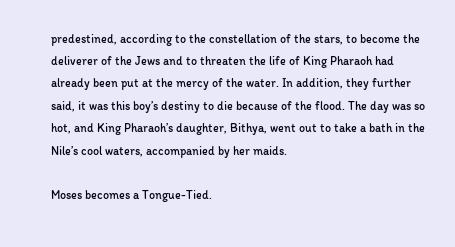predestined, according to the constellation of the stars, to become the deliverer of the Jews and to threaten the life of King Pharaoh had already been put at the mercy of the water. In addition, they further said, it was this boy’s destiny to die because of the flood. The day was so hot, and King Pharaoh’s daughter, Bithya, went out to take a bath in the Nile’s cool waters, accompanied by her maids.

Moses becomes a Tongue-Tied.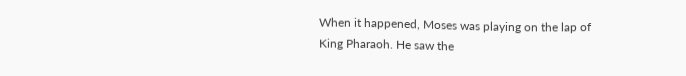When it happened, Moses was playing on the lap of King Pharaoh. He saw the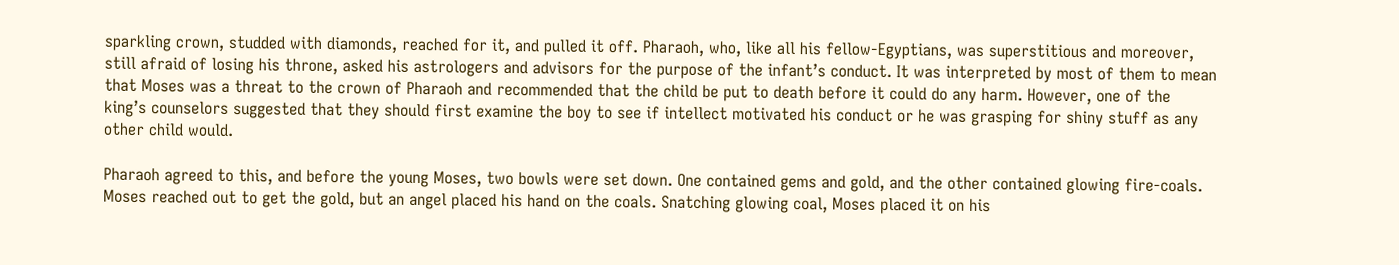sparkling crown, studded with diamonds, reached for it, and pulled it off. Pharaoh, who, like all his fellow-Egyptians, was superstitious and moreover, still afraid of losing his throne, asked his astrologers and advisors for the purpose of the infant’s conduct. It was interpreted by most of them to mean that Moses was a threat to the crown of Pharaoh and recommended that the child be put to death before it could do any harm. However, one of the king’s counselors suggested that they should first examine the boy to see if intellect motivated his conduct or he was grasping for shiny stuff as any other child would.

Pharaoh agreed to this, and before the young Moses, two bowls were set down. One contained gems and gold, and the other contained glowing fire-coals. Moses reached out to get the gold, but an angel placed his hand on the coals. Snatching glowing coal, Moses placed it on his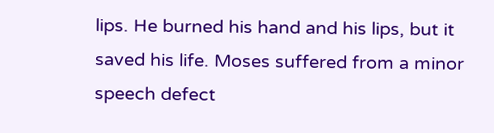lips. He burned his hand and his lips, but it saved his life. Moses suffered from a minor speech defect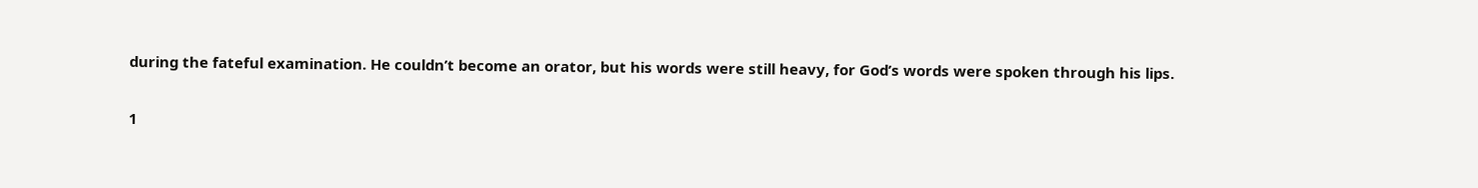during the fateful examination. He couldn’t become an orator, but his words were still heavy, for God’s words were spoken through his lips.

1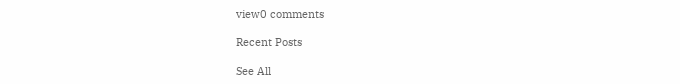view0 comments

Recent Posts

See All